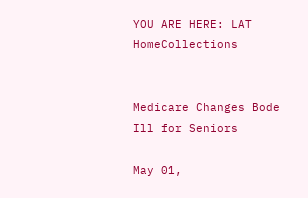YOU ARE HERE: LAT HomeCollections


Medicare Changes Bode Ill for Seniors

May 01,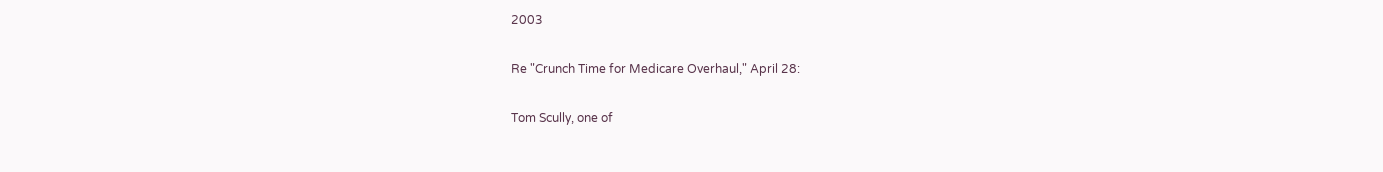2003

Re "Crunch Time for Medicare Overhaul," April 28:

Tom Scully, one of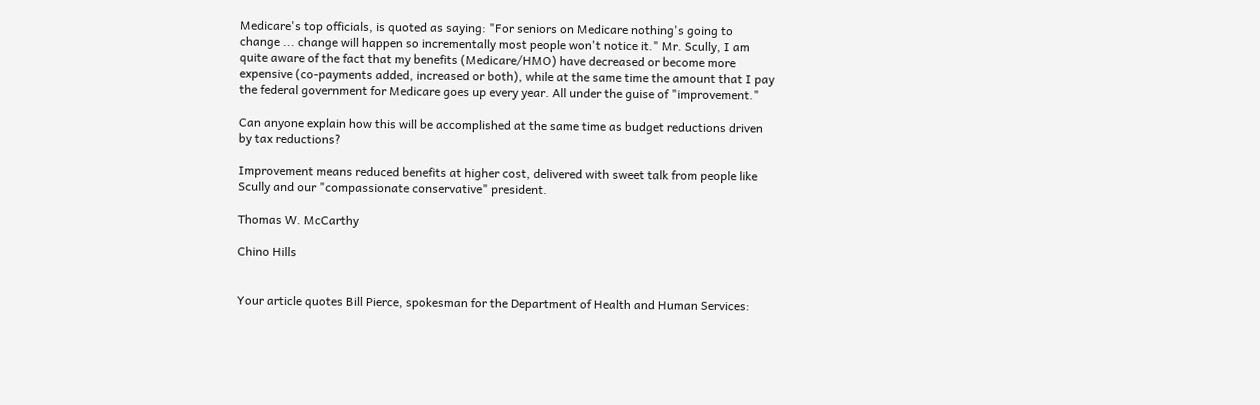Medicare's top officials, is quoted as saying: "For seniors on Medicare nothing's going to change ... change will happen so incrementally most people won't notice it." Mr. Scully, I am quite aware of the fact that my benefits (Medicare/HMO) have decreased or become more expensive (co-payments added, increased or both), while at the same time the amount that I pay the federal government for Medicare goes up every year. All under the guise of "improvement."

Can anyone explain how this will be accomplished at the same time as budget reductions driven by tax reductions?

Improvement means reduced benefits at higher cost, delivered with sweet talk from people like Scully and our "compassionate conservative" president.

Thomas W. McCarthy

Chino Hills


Your article quotes Bill Pierce, spokesman for the Department of Health and Human Services: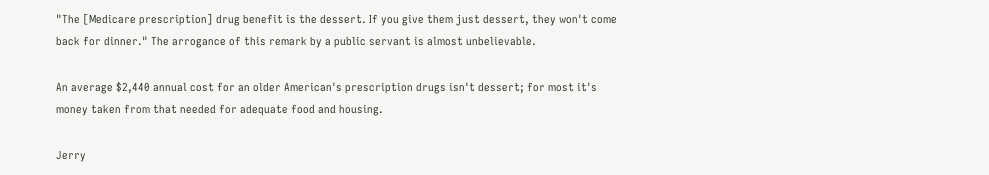"The [Medicare prescription] drug benefit is the dessert. If you give them just dessert, they won't come back for dinner." The arrogance of this remark by a public servant is almost unbelievable.

An average $2,440 annual cost for an older American's prescription drugs isn't dessert; for most it's money taken from that needed for adequate food and housing.

Jerry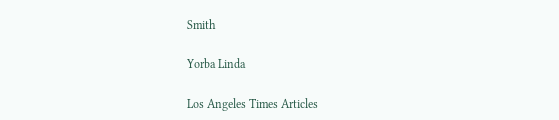Smith

Yorba Linda

Los Angeles Times Articles